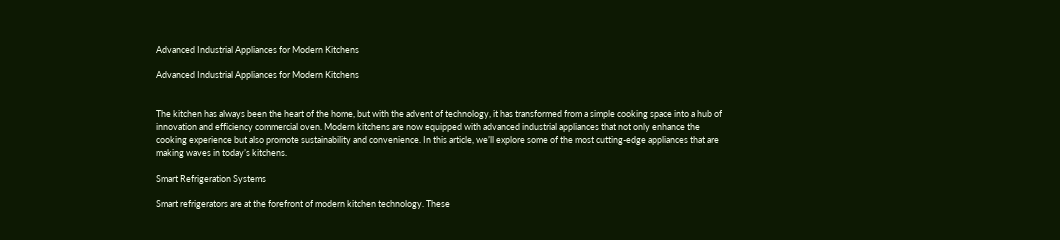Advanced Industrial Appliances for Modern Kitchens

Advanced Industrial Appliances for Modern Kitchens


The kitchen has always been the heart of the home, but with the advent of technology, it has transformed from a simple cooking space into a hub of innovation and efficiency commercial oven. Modern kitchens are now equipped with advanced industrial appliances that not only enhance the cooking experience but also promote sustainability and convenience. In this article, we’ll explore some of the most cutting-edge appliances that are making waves in today’s kitchens.

Smart Refrigeration Systems

Smart refrigerators are at the forefront of modern kitchen technology. These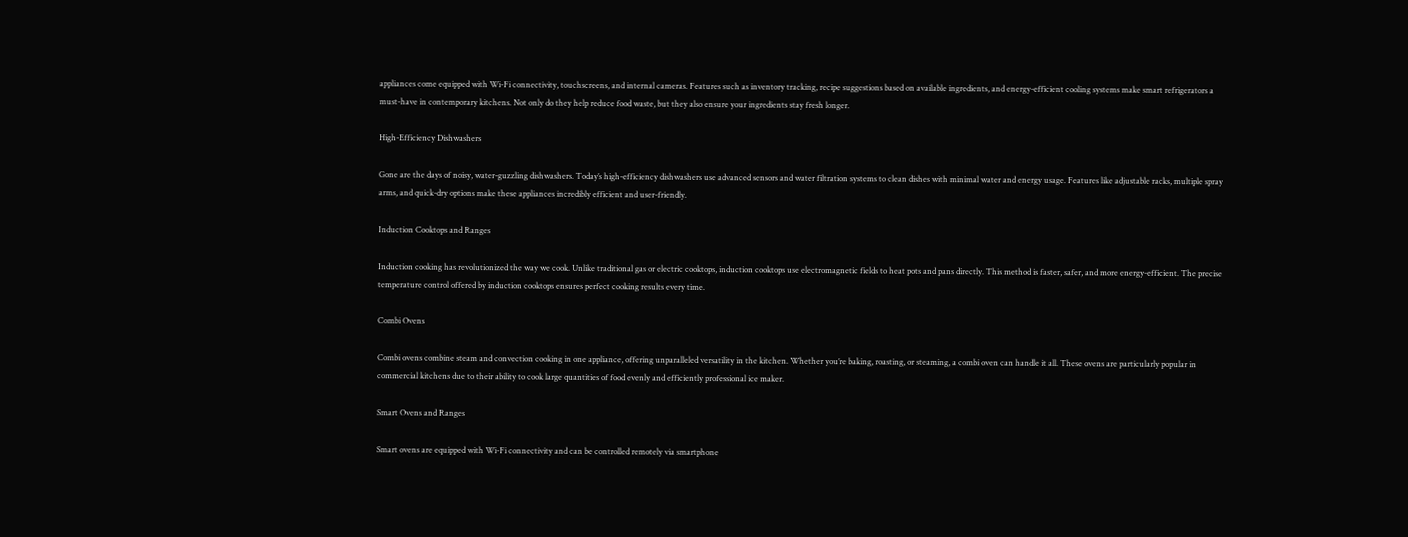appliances come equipped with Wi-Fi connectivity, touchscreens, and internal cameras. Features such as inventory tracking, recipe suggestions based on available ingredients, and energy-efficient cooling systems make smart refrigerators a must-have in contemporary kitchens. Not only do they help reduce food waste, but they also ensure your ingredients stay fresh longer.

High-Efficiency Dishwashers

Gone are the days of noisy, water-guzzling dishwashers. Today’s high-efficiency dishwashers use advanced sensors and water filtration systems to clean dishes with minimal water and energy usage. Features like adjustable racks, multiple spray arms, and quick-dry options make these appliances incredibly efficient and user-friendly.

Induction Cooktops and Ranges

Induction cooking has revolutionized the way we cook. Unlike traditional gas or electric cooktops, induction cooktops use electromagnetic fields to heat pots and pans directly. This method is faster, safer, and more energy-efficient. The precise temperature control offered by induction cooktops ensures perfect cooking results every time.

Combi Ovens

Combi ovens combine steam and convection cooking in one appliance, offering unparalleled versatility in the kitchen. Whether you’re baking, roasting, or steaming, a combi oven can handle it all. These ovens are particularly popular in commercial kitchens due to their ability to cook large quantities of food evenly and efficiently professional ice maker.

Smart Ovens and Ranges

Smart ovens are equipped with Wi-Fi connectivity and can be controlled remotely via smartphone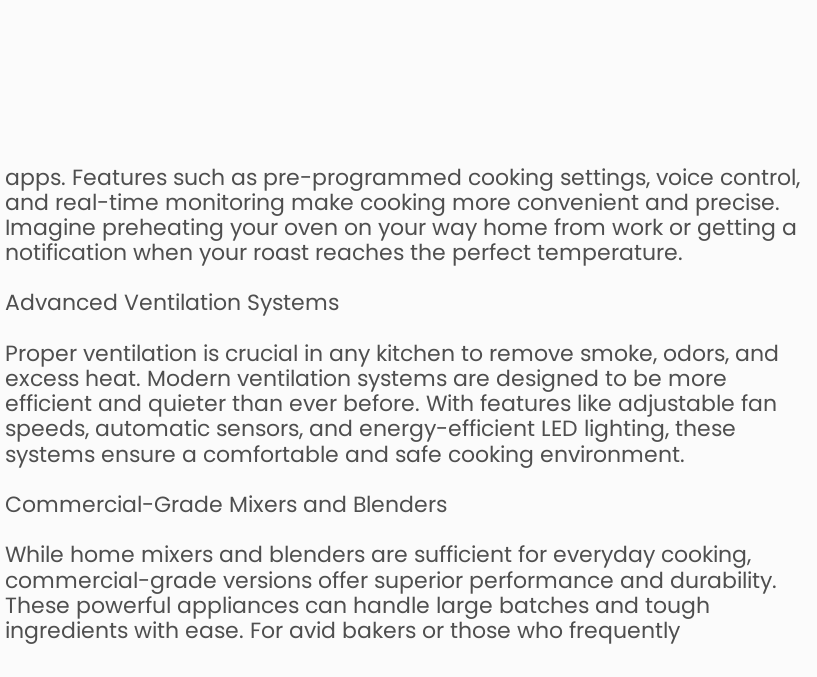apps. Features such as pre-programmed cooking settings, voice control, and real-time monitoring make cooking more convenient and precise. Imagine preheating your oven on your way home from work or getting a notification when your roast reaches the perfect temperature.

Advanced Ventilation Systems

Proper ventilation is crucial in any kitchen to remove smoke, odors, and excess heat. Modern ventilation systems are designed to be more efficient and quieter than ever before. With features like adjustable fan speeds, automatic sensors, and energy-efficient LED lighting, these systems ensure a comfortable and safe cooking environment.

Commercial-Grade Mixers and Blenders

While home mixers and blenders are sufficient for everyday cooking, commercial-grade versions offer superior performance and durability. These powerful appliances can handle large batches and tough ingredients with ease. For avid bakers or those who frequently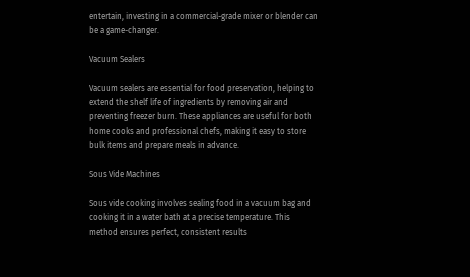entertain, investing in a commercial-grade mixer or blender can be a game-changer.

Vacuum Sealers

Vacuum sealers are essential for food preservation, helping to extend the shelf life of ingredients by removing air and preventing freezer burn. These appliances are useful for both home cooks and professional chefs, making it easy to store bulk items and prepare meals in advance.

Sous Vide Machines

Sous vide cooking involves sealing food in a vacuum bag and cooking it in a water bath at a precise temperature. This method ensures perfect, consistent results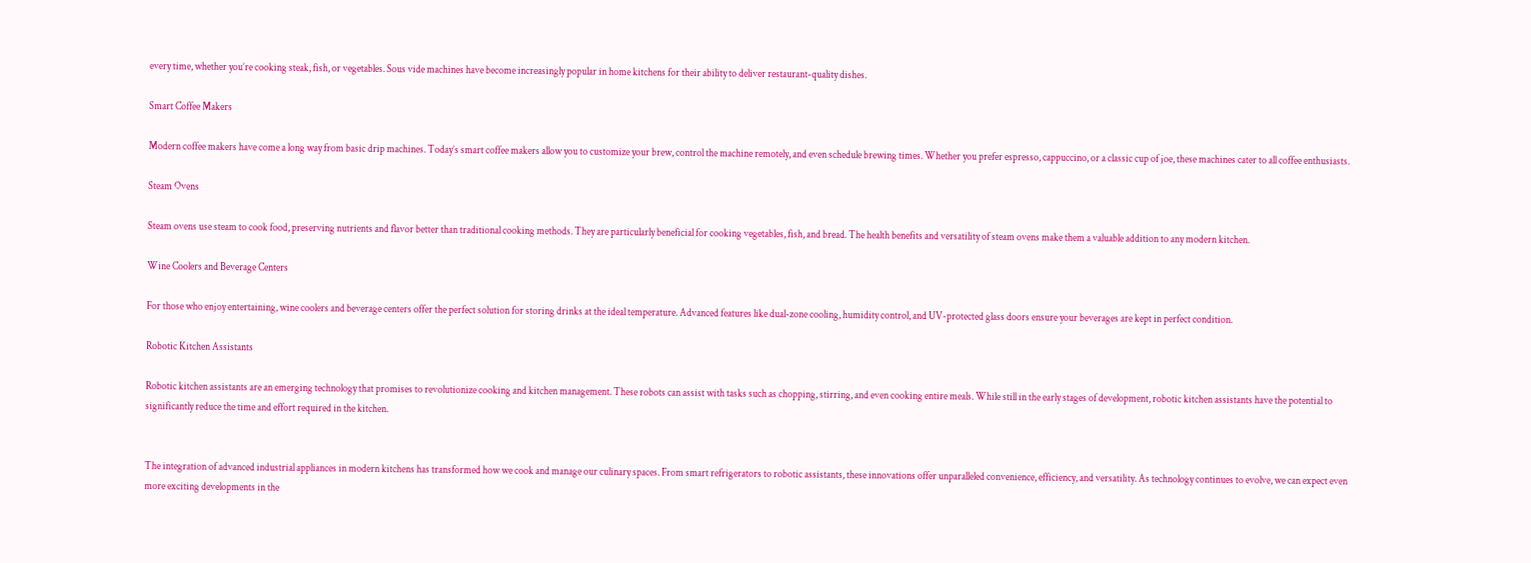every time, whether you’re cooking steak, fish, or vegetables. Sous vide machines have become increasingly popular in home kitchens for their ability to deliver restaurant-quality dishes.

Smart Coffee Makers

Modern coffee makers have come a long way from basic drip machines. Today’s smart coffee makers allow you to customize your brew, control the machine remotely, and even schedule brewing times. Whether you prefer espresso, cappuccino, or a classic cup of joe, these machines cater to all coffee enthusiasts.

Steam Ovens

Steam ovens use steam to cook food, preserving nutrients and flavor better than traditional cooking methods. They are particularly beneficial for cooking vegetables, fish, and bread. The health benefits and versatility of steam ovens make them a valuable addition to any modern kitchen.

Wine Coolers and Beverage Centers

For those who enjoy entertaining, wine coolers and beverage centers offer the perfect solution for storing drinks at the ideal temperature. Advanced features like dual-zone cooling, humidity control, and UV-protected glass doors ensure your beverages are kept in perfect condition.

Robotic Kitchen Assistants

Robotic kitchen assistants are an emerging technology that promises to revolutionize cooking and kitchen management. These robots can assist with tasks such as chopping, stirring, and even cooking entire meals. While still in the early stages of development, robotic kitchen assistants have the potential to significantly reduce the time and effort required in the kitchen.


The integration of advanced industrial appliances in modern kitchens has transformed how we cook and manage our culinary spaces. From smart refrigerators to robotic assistants, these innovations offer unparalleled convenience, efficiency, and versatility. As technology continues to evolve, we can expect even more exciting developments in the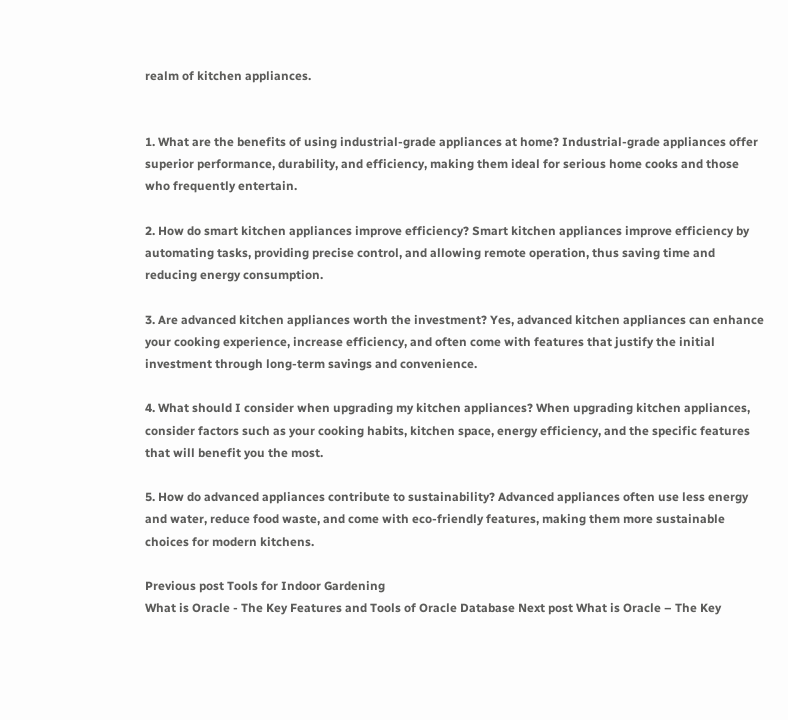realm of kitchen appliances.


1. What are the benefits of using industrial-grade appliances at home? Industrial-grade appliances offer superior performance, durability, and efficiency, making them ideal for serious home cooks and those who frequently entertain.

2. How do smart kitchen appliances improve efficiency? Smart kitchen appliances improve efficiency by automating tasks, providing precise control, and allowing remote operation, thus saving time and reducing energy consumption.

3. Are advanced kitchen appliances worth the investment? Yes, advanced kitchen appliances can enhance your cooking experience, increase efficiency, and often come with features that justify the initial investment through long-term savings and convenience.

4. What should I consider when upgrading my kitchen appliances? When upgrading kitchen appliances, consider factors such as your cooking habits, kitchen space, energy efficiency, and the specific features that will benefit you the most.

5. How do advanced appliances contribute to sustainability? Advanced appliances often use less energy and water, reduce food waste, and come with eco-friendly features, making them more sustainable choices for modern kitchens.

Previous post Tools for Indoor Gardening
What is Oracle - The Key Features and Tools of Oracle Database Next post What is Oracle – The Key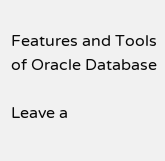Features and Tools of Oracle Database

Leave a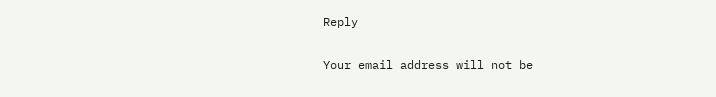Reply

Your email address will not be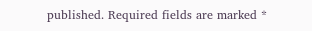published. Required fields are marked *